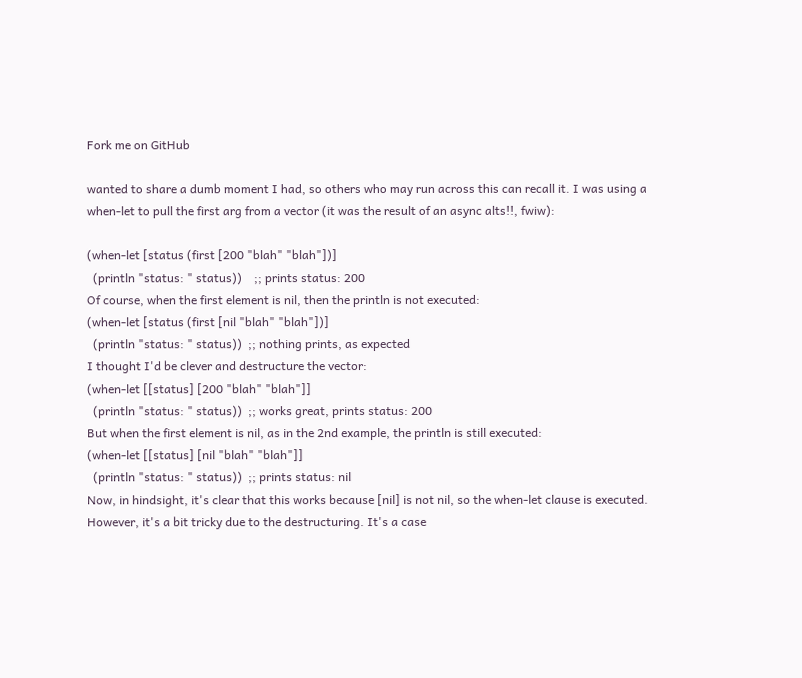Fork me on GitHub

wanted to share a dumb moment I had, so others who may run across this can recall it. I was using a when-let to pull the first arg from a vector (it was the result of an async alts!!, fwiw):

(when-let [status (first [200 "blah" "blah"])]
  (println "status: " status))    ;; prints status: 200
Of course, when the first element is nil, then the println is not executed:
(when-let [status (first [nil "blah" "blah"])]
  (println "status: " status))  ;; nothing prints, as expected
I thought I'd be clever and destructure the vector:
(when-let [[status] [200 "blah" "blah"]]
  (println "status: " status))  ;; works great, prints status: 200
But when the first element is nil, as in the 2nd example, the println is still executed:
(when-let [[status] [nil "blah" "blah"]]
  (println "status: " status))  ;; prints status: nil
Now, in hindsight, it's clear that this works because [nil] is not nil, so the when-let clause is executed. However, it's a bit tricky due to the destructuring. It's a case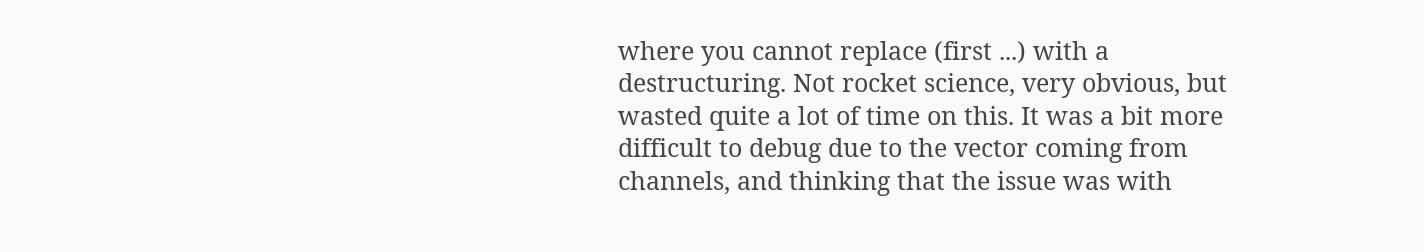where you cannot replace (first ...) with a destructuring. Not rocket science, very obvious, but wasted quite a lot of time on this. It was a bit more difficult to debug due to the vector coming from channels, and thinking that the issue was with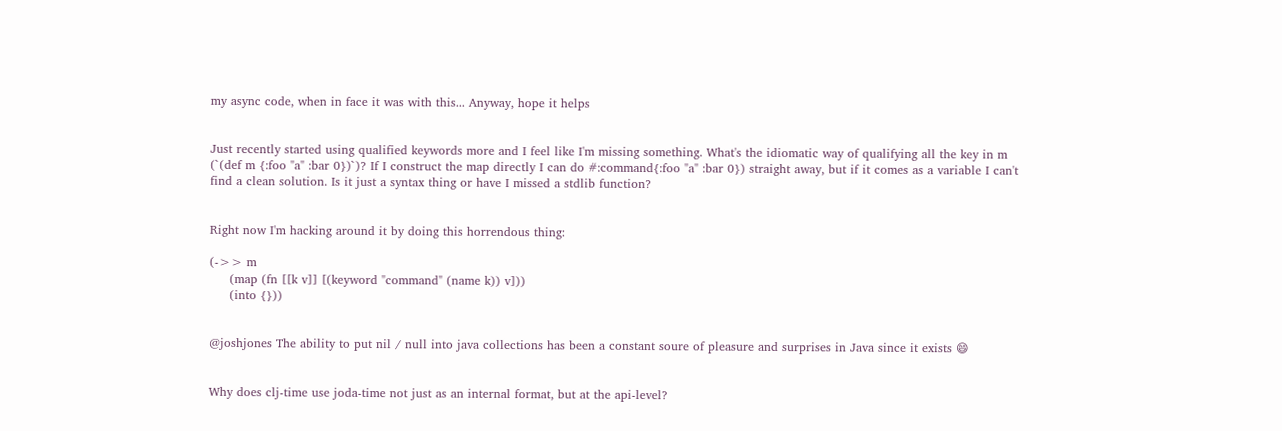my async code, when in face it was with this... Anyway, hope it helps


Just recently started using qualified keywords more and I feel like I'm missing something. What's the idiomatic way of qualifying all the key in m (`(def m {:foo "a" :bar 0})`)? If I construct the map directly I can do #:command{:foo "a" :bar 0}) straight away, but if it comes as a variable I can't find a clean solution. Is it just a syntax thing or have I missed a stdlib function?


Right now I'm hacking around it by doing this horrendous thing:

(->> m
     (map (fn [[k v]] [(keyword "command" (name k)) v]))
     (into {}))


@joshjones The ability to put nil / null into java collections has been a constant soure of pleasure and surprises in Java since it exists 😄


Why does clj-time use joda-time not just as an internal format, but at the api-level?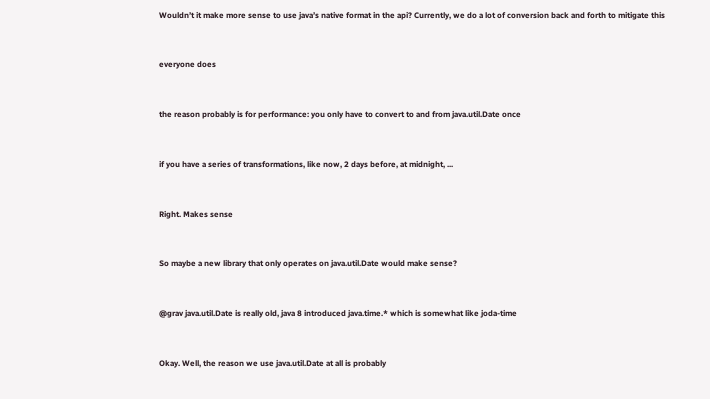Wouldn’t it make more sense to use java’s native format in the api? Currently, we do a lot of conversion back and forth to mitigate this


everyone does


the reason probably is for performance: you only have to convert to and from java.util.Date once


if you have a series of transformations, like now, 2 days before, at midnight, ...


Right. Makes sense


So maybe a new library that only operates on java.util.Date would make sense?


@grav java.util.Date is really old, java 8 introduced java.time.* which is somewhat like joda-time


Okay. Well, the reason we use java.util.Date at all is probably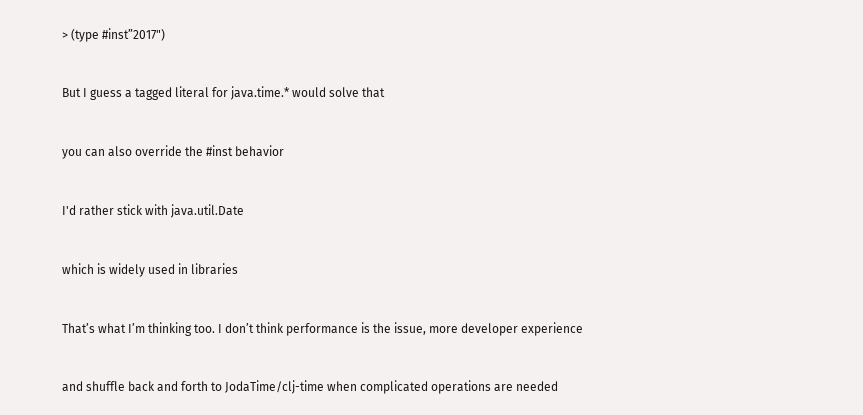> (type #inst”2017")


But I guess a tagged literal for java.time.* would solve that


you can also override the #inst behavior


I'd rather stick with java.util.Date


which is widely used in libraries


That’s what I’m thinking too. I don’t think performance is the issue, more developer experience


and shuffle back and forth to JodaTime/clj-time when complicated operations are needed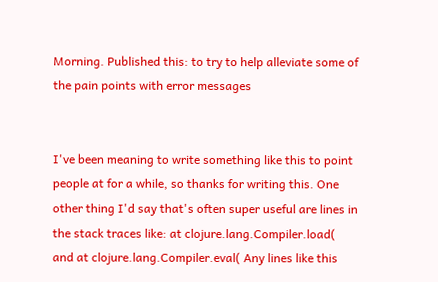Morning. Published this: to try to help alleviate some of the pain points with error messages


I've been meaning to write something like this to point people at for a while, so thanks for writing this. One other thing I'd say that's often super useful are lines in the stack traces like: at clojure.lang.Compiler.load( and at clojure.lang.Compiler.eval( Any lines like this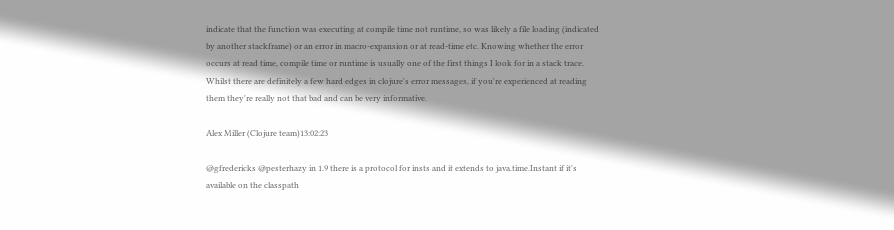indicate that the function was executing at compile time not runtime, so was likely a file loading (indicated by another stackframe) or an error in macro-expansion or at read-time etc. Knowing whether the error occurs at read time, compile time or runtime is usually one of the first things I look for in a stack trace. Whilst there are definitely a few hard edges in clojure's error messages, if you're experienced at reading them they're really not that bad and can be very informative.

Alex Miller (Clojure team)13:02:23

@gfredericks @pesterhazy in 1.9 there is a protocol for insts and it extends to java.time.Instant if it's available on the classpath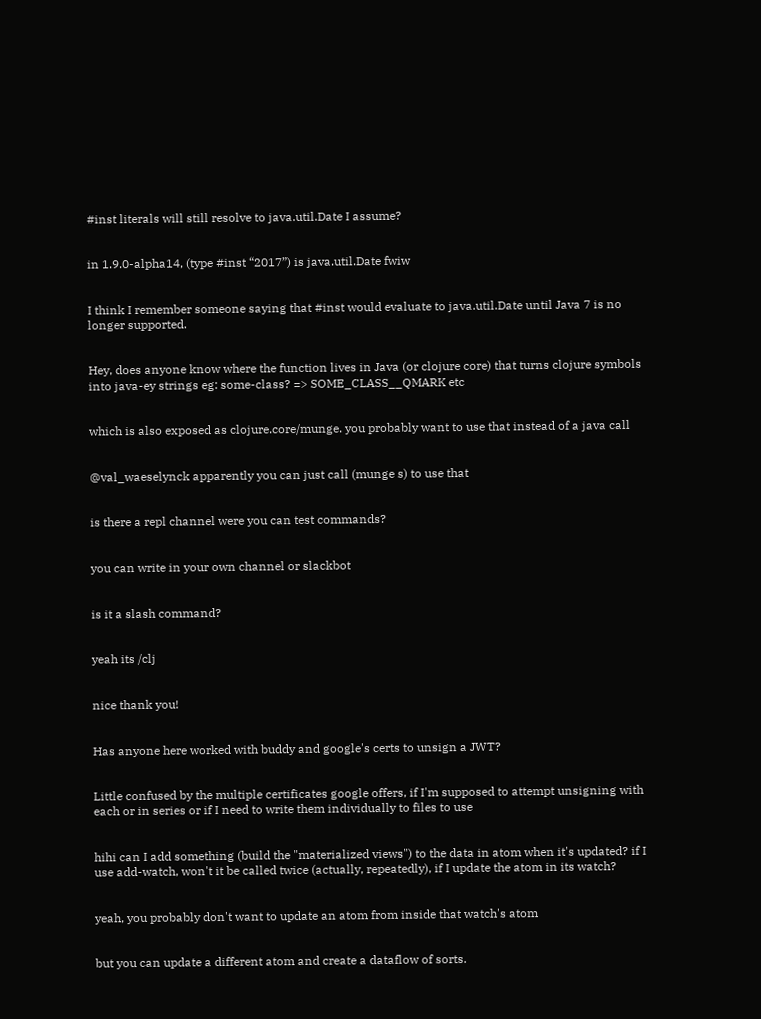#inst literals will still resolve to java.util.Date I assume?


in 1.9.0-alpha14, (type #inst “2017”) is java.util.Date fwiw


I think I remember someone saying that #inst would evaluate to java.util.Date until Java 7 is no longer supported.


Hey, does anyone know where the function lives in Java (or clojure core) that turns clojure symbols into java-ey strings eg: some-class? => SOME_CLASS__QMARK etc


which is also exposed as clojure.core/munge. you probably want to use that instead of a java call


@val_waeselynck apparently you can just call (munge s) to use that


is there a repl channel were you can test commands?


you can write in your own channel or slackbot


is it a slash command?


yeah its /clj


nice thank you!


Has anyone here worked with buddy and google's certs to unsign a JWT?


Little confused by the multiple certificates google offers, if I'm supposed to attempt unsigning with each or in series or if I need to write them individually to files to use


hihi can I add something (build the "materialized views") to the data in atom when it's updated? if I use add-watch, won't it be called twice (actually, repeatedly), if I update the atom in its watch?


yeah, you probably don't want to update an atom from inside that watch's atom


but you can update a different atom and create a dataflow of sorts.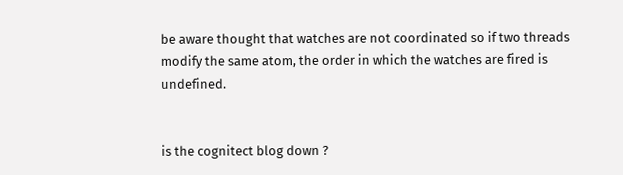be aware thought that watches are not coordinated so if two threads modify the same atom, the order in which the watches are fired is undefined.


is the cognitect blog down ?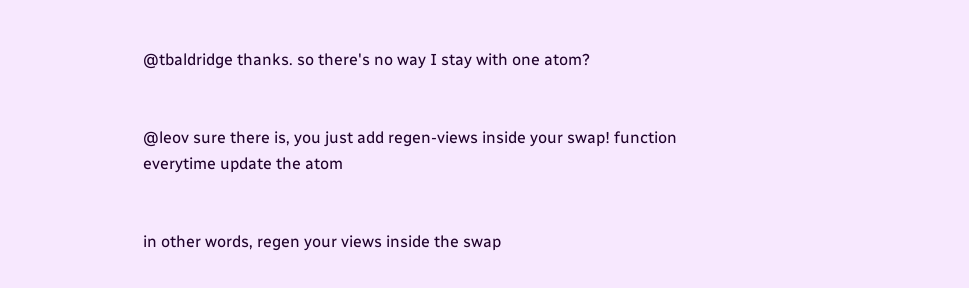@tbaldridge thanks. so there's no way I stay with one atom?


@leov sure there is, you just add regen-views inside your swap! function everytime update the atom


in other words, regen your views inside the swap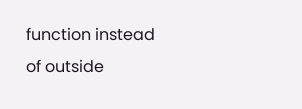function instead of outside